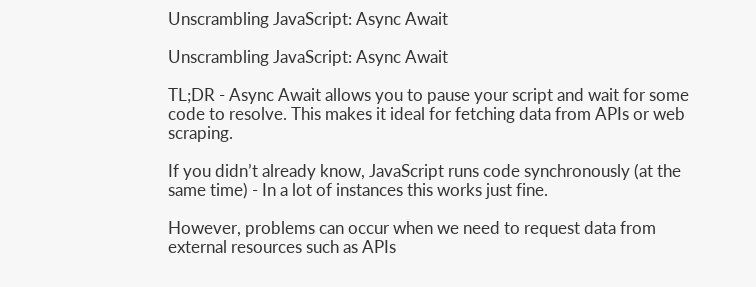Unscrambling JavaScript: Async Await

Unscrambling JavaScript: Async Await

TL;DR - Async Await allows you to pause your script and wait for some code to resolve. This makes it ideal for fetching data from APIs or web scraping.

If you didn’t already know, JavaScript runs code synchronously (at the same time) - In a lot of instances this works just fine.

However, problems can occur when we need to request data from external resources such as APIs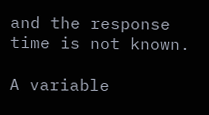and the response time is not known.

A variable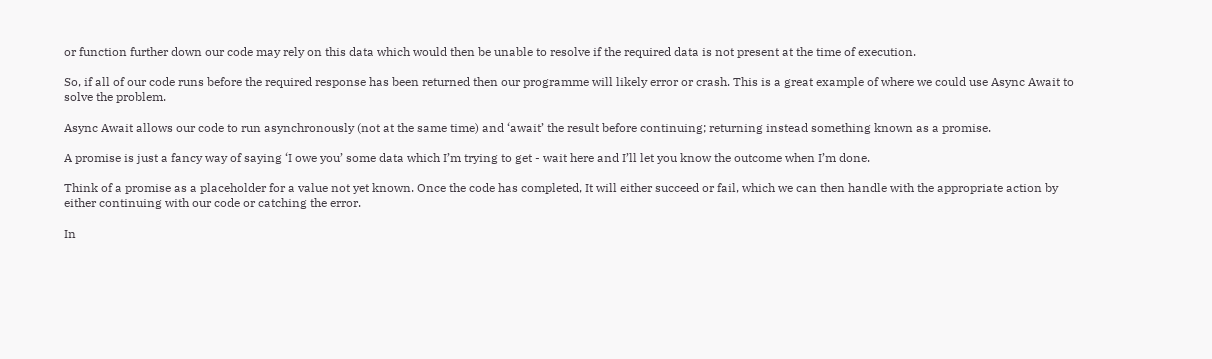or function further down our code may rely on this data which would then be unable to resolve if the required data is not present at the time of execution.

So, if all of our code runs before the required response has been returned then our programme will likely error or crash. This is a great example of where we could use Async Await to solve the problem.

Async Await allows our code to run asynchronously (not at the same time) and ‘await’ the result before continuing; returning instead something known as a promise.

A promise is just a fancy way of saying ‘I owe you’ some data which I’m trying to get - wait here and I’ll let you know the outcome when I’m done.

Think of a promise as a placeholder for a value not yet known. Once the code has completed, It will either succeed or fail, which we can then handle with the appropriate action by either continuing with our code or catching the error.

In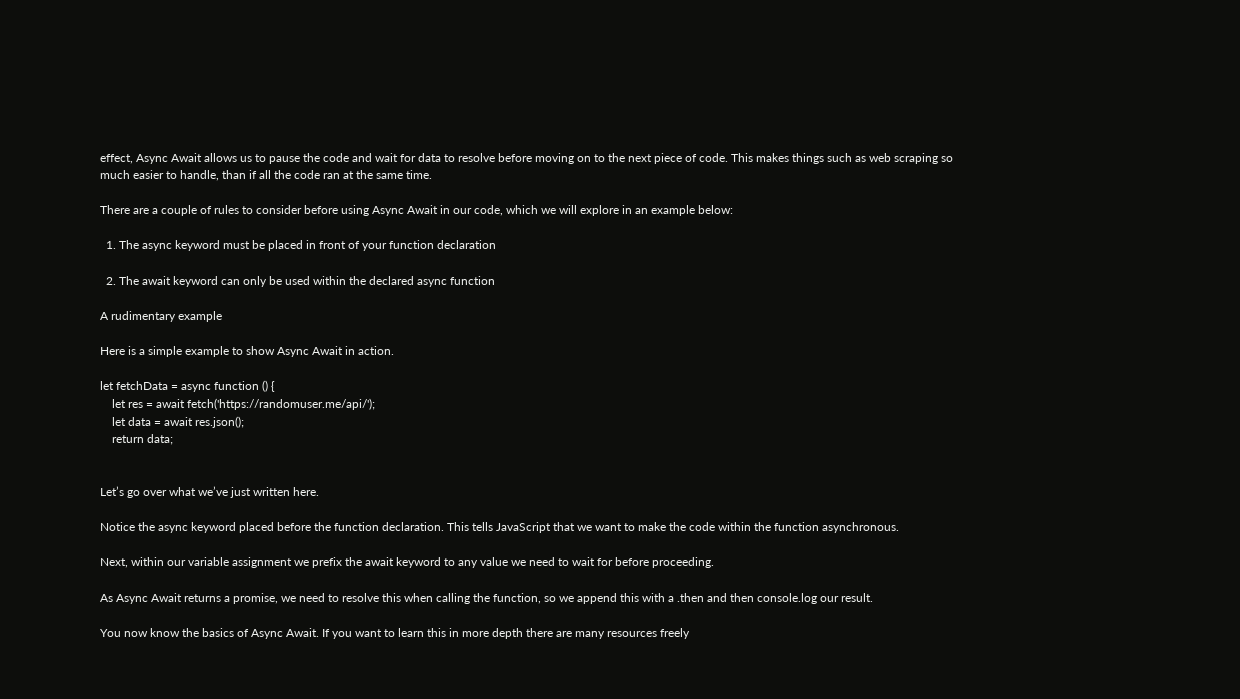effect, Async Await allows us to pause the code and wait for data to resolve before moving on to the next piece of code. This makes things such as web scraping so much easier to handle, than if all the code ran at the same time.

There are a couple of rules to consider before using Async Await in our code, which we will explore in an example below:

  1. The async keyword must be placed in front of your function declaration

  2. The await keyword can only be used within the declared async function

A rudimentary example

Here is a simple example to show Async Await in action.

let fetchData = async function () {
    let res = await fetch('https://randomuser.me/api/');
    let data = await res.json();
    return data;


Let’s go over what we’ve just written here.

Notice the async keyword placed before the function declaration. This tells JavaScript that we want to make the code within the function asynchronous.

Next, within our variable assignment we prefix the await keyword to any value we need to wait for before proceeding.

As Async Await returns a promise, we need to resolve this when calling the function, so we append this with a .then and then console.log our result.

You now know the basics of Async Await. If you want to learn this in more depth there are many resources freely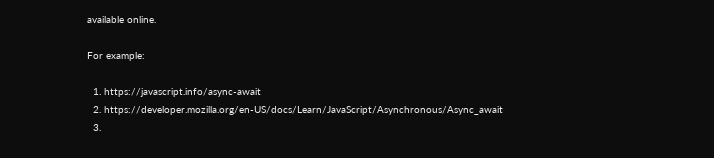available online.

For example:

  1. https://javascript.info/async-await
  2. https://developer.mozilla.org/en-US/docs/Learn/JavaScript/Asynchronous/Async_await
  3.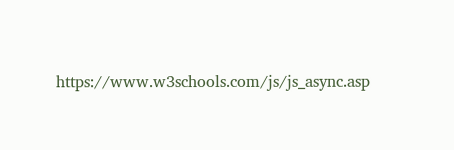https://www.w3schools.com/js/js_async.asp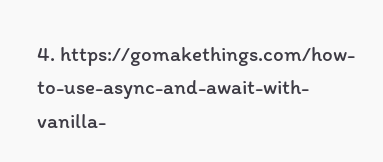4. https://gomakethings.com/how-to-use-async-and-await-with-vanilla-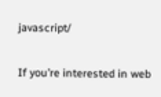javascript/

If you’re interested in web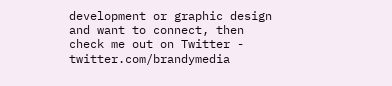development or graphic design and want to connect, then check me out on Twitter - twitter.com/brandymedia